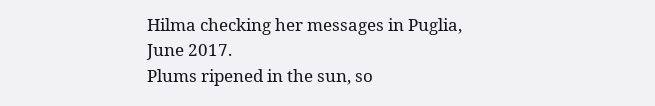Hilma checking her messages in Puglia, June 2017.
Plums ripened in the sun, so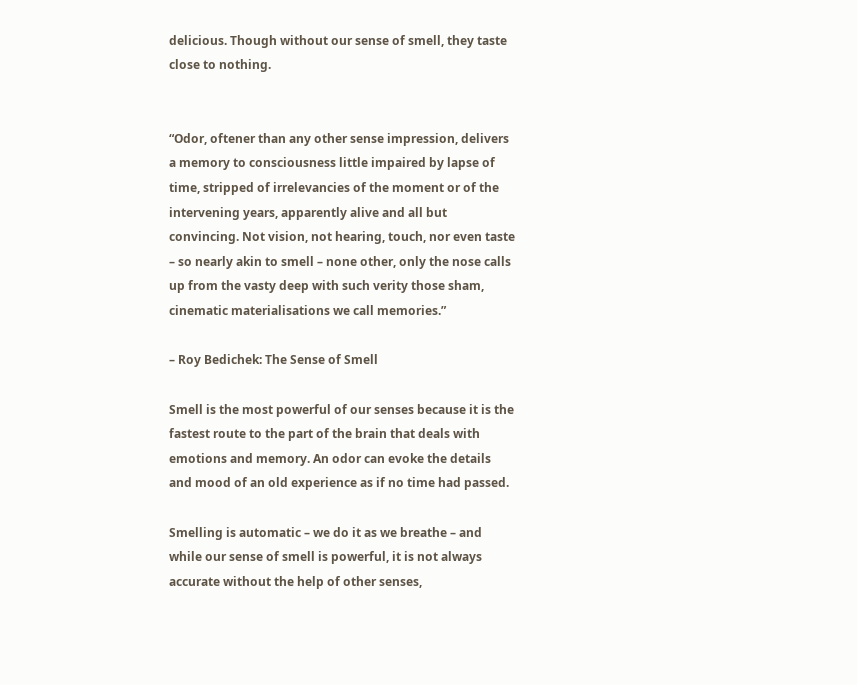delicious. Though without our sense of smell, they taste close to nothing.


“Odor, oftener than any other sense impression, delivers a memory to consciousness little impaired by lapse of time, stripped of irrelevancies of the moment or of the intervening years, apparently alive and all but convincing. Not vision, not hearing, touch, nor even taste – so nearly akin to smell – none other, only the nose calls up from the vasty deep with such verity those sham, cinematic materialisations we call memories.”

– Roy Bedichek: The Sense of Smell

Smell is the most powerful of our senses because it is the fastest route to the part of the brain that deals with emotions and memory. An odor can evoke the details and mood of an old experience as if no time had passed.

Smelling is automatic – we do it as we breathe – and while our sense of smell is powerful, it is not always accurate without the help of other senses,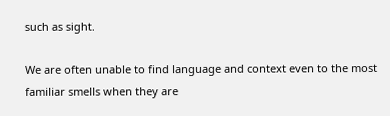such as sight.

We are often unable to find language and context even to the most familiar smells when they are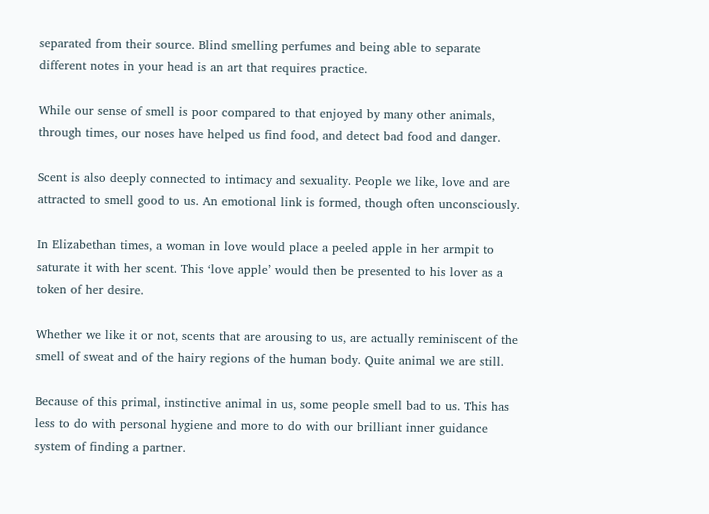separated from their source. Blind smelling perfumes and being able to separate different notes in your head is an art that requires practice.

While our sense of smell is poor compared to that enjoyed by many other animals, through times, our noses have helped us find food, and detect bad food and danger.

Scent is also deeply connected to intimacy and sexuality. People we like, love and are attracted to smell good to us. An emotional link is formed, though often unconsciously.

In Elizabethan times, a woman in love would place a peeled apple in her armpit to saturate it with her scent. This ‘love apple’ would then be presented to his lover as a token of her desire.

Whether we like it or not, scents that are arousing to us, are actually reminiscent of the smell of sweat and of the hairy regions of the human body. Quite animal we are still.

Because of this primal, instinctive animal in us, some people smell bad to us. This has less to do with personal hygiene and more to do with our brilliant inner guidance system of finding a partner.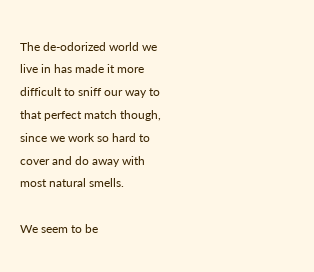The de-odorized world we live in has made it more difficult to sniff our way to that perfect match though, since we work so hard to cover and do away with most natural smells.

We seem to be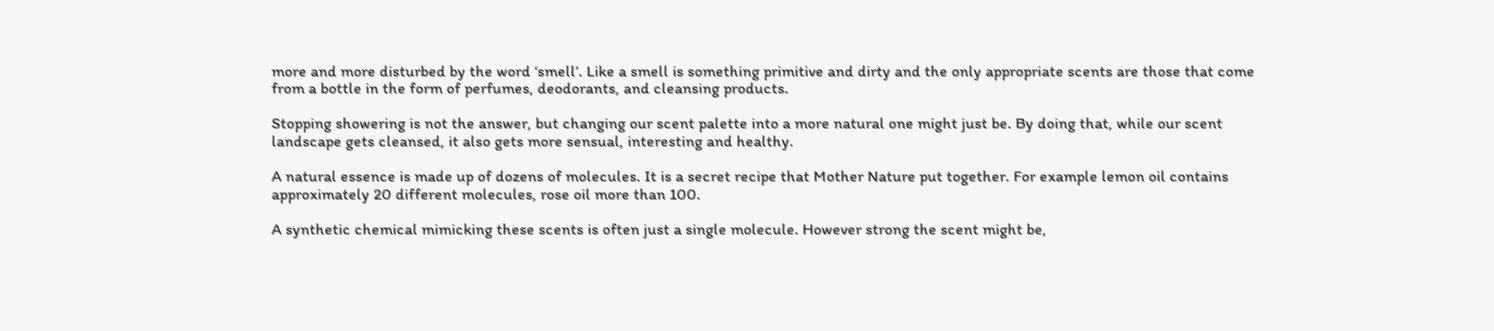more and more disturbed by the word ‘smell’. Like a smell is something primitive and dirty and the only appropriate scents are those that come from a bottle in the form of perfumes, deodorants, and cleansing products.

Stopping showering is not the answer, but changing our scent palette into a more natural one might just be. By doing that, while our scent landscape gets cleansed, it also gets more sensual, interesting and healthy.

A natural essence is made up of dozens of molecules. It is a secret recipe that Mother Nature put together. For example lemon oil contains approximately 20 different molecules, rose oil more than 100.

A synthetic chemical mimicking these scents is often just a single molecule. However strong the scent might be,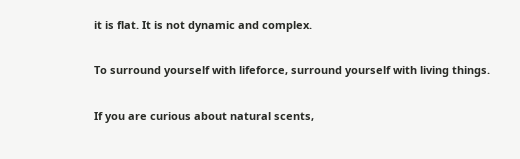it is flat. It is not dynamic and complex.

To surround yourself with lifeforce, surround yourself with living things.

If you are curious about natural scents,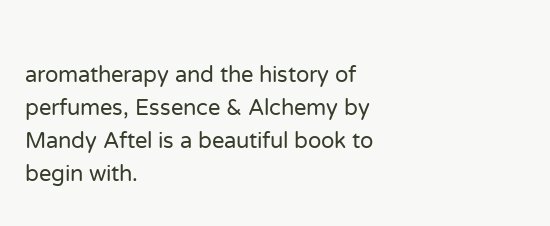aromatherapy and the history of perfumes, Essence & Alchemy by Mandy Aftel is a beautiful book to begin with.